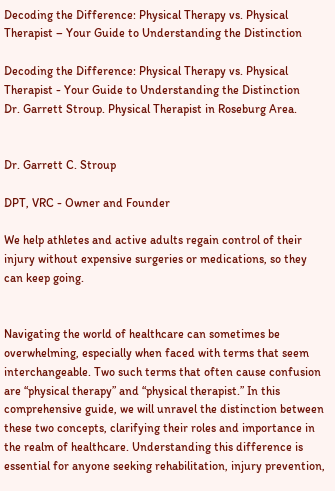Decoding the Difference: Physical Therapy vs. Physical Therapist – Your Guide to Understanding the Distinction

Decoding the Difference: Physical Therapy vs. Physical Therapist - Your Guide to Understanding the Distinction
Dr. Garrett Stroup. Physical Therapist in Roseburg Area.


Dr. Garrett C. Stroup

DPT, VRC - Owner and Founder

We help athletes and active adults regain control of their injury without expensive surgeries or medications, so they can keep going.


Navigating the world of healthcare can sometimes be overwhelming, especially when faced with terms that seem interchangeable. Two such terms that often cause confusion are “physical therapy” and “physical therapist.” In this comprehensive guide, we will unravel the distinction between these two concepts, clarifying their roles and importance in the realm of healthcare. Understanding this difference is essential for anyone seeking rehabilitation, injury prevention,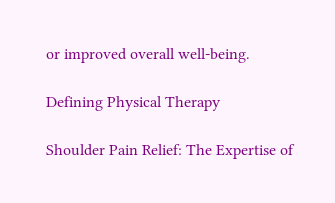or improved overall well-being.

Defining Physical Therapy

Shoulder Pain Relief: The Expertise of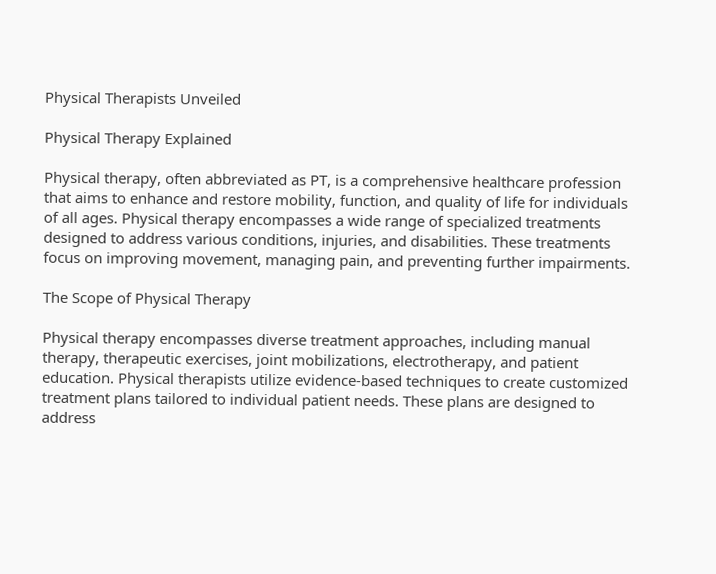Physical Therapists Unveiled

Physical Therapy Explained

Physical therapy, often abbreviated as PT, is a comprehensive healthcare profession that aims to enhance and restore mobility, function, and quality of life for individuals of all ages. Physical therapy encompasses a wide range of specialized treatments designed to address various conditions, injuries, and disabilities. These treatments focus on improving movement, managing pain, and preventing further impairments.

The Scope of Physical Therapy

Physical therapy encompasses diverse treatment approaches, including manual therapy, therapeutic exercises, joint mobilizations, electrotherapy, and patient education. Physical therapists utilize evidence-based techniques to create customized treatment plans tailored to individual patient needs. These plans are designed to address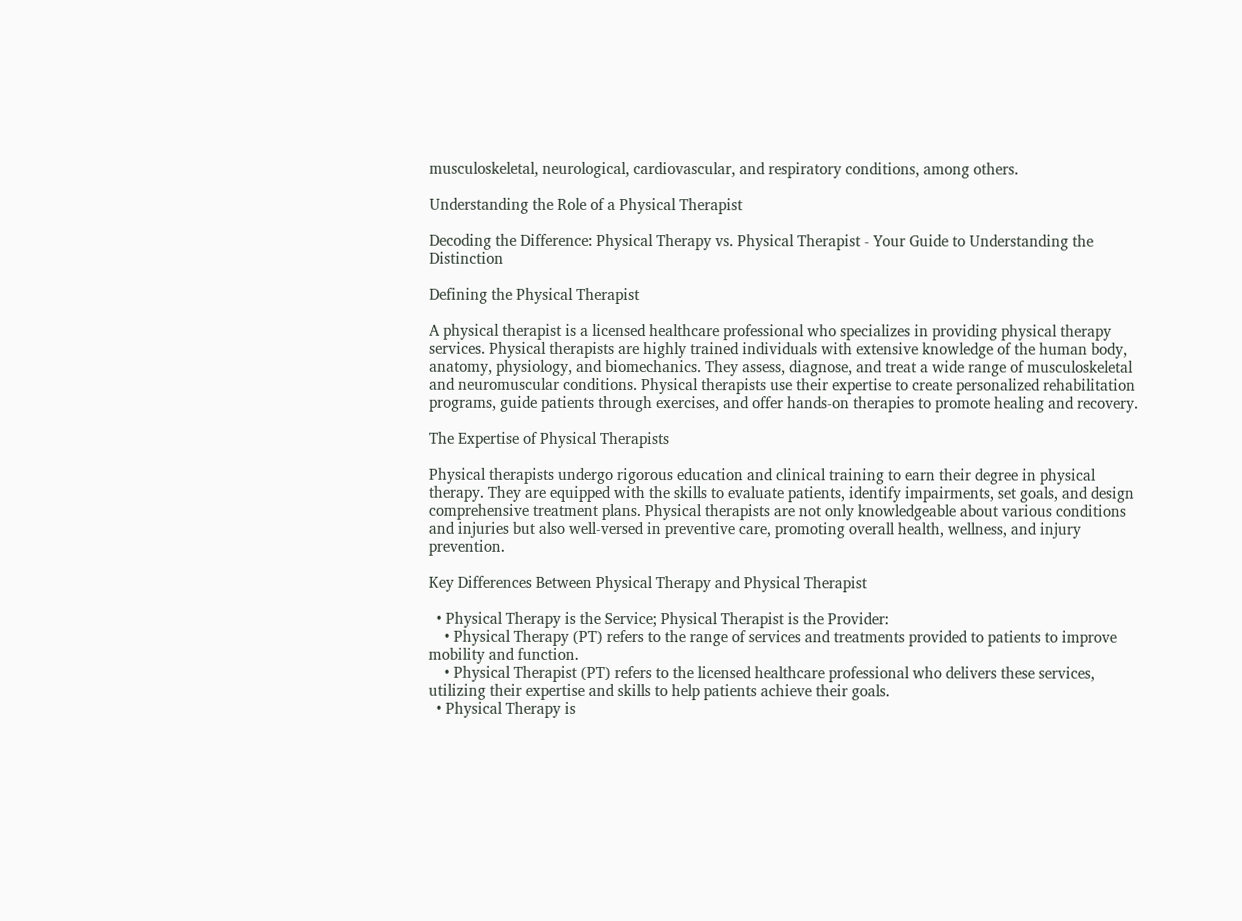musculoskeletal, neurological, cardiovascular, and respiratory conditions, among others.

Understanding the Role of a Physical Therapist

Decoding the Difference: Physical Therapy vs. Physical Therapist - Your Guide to Understanding the Distinction

Defining the Physical Therapist

A physical therapist is a licensed healthcare professional who specializes in providing physical therapy services. Physical therapists are highly trained individuals with extensive knowledge of the human body, anatomy, physiology, and biomechanics. They assess, diagnose, and treat a wide range of musculoskeletal and neuromuscular conditions. Physical therapists use their expertise to create personalized rehabilitation programs, guide patients through exercises, and offer hands-on therapies to promote healing and recovery.

The Expertise of Physical Therapists

Physical therapists undergo rigorous education and clinical training to earn their degree in physical therapy. They are equipped with the skills to evaluate patients, identify impairments, set goals, and design comprehensive treatment plans. Physical therapists are not only knowledgeable about various conditions and injuries but also well-versed in preventive care, promoting overall health, wellness, and injury prevention.

Key Differences Between Physical Therapy and Physical Therapist

  • Physical Therapy is the Service; Physical Therapist is the Provider:
    • Physical Therapy (PT) refers to the range of services and treatments provided to patients to improve mobility and function.
    • Physical Therapist (PT) refers to the licensed healthcare professional who delivers these services, utilizing their expertise and skills to help patients achieve their goals.
  • Physical Therapy is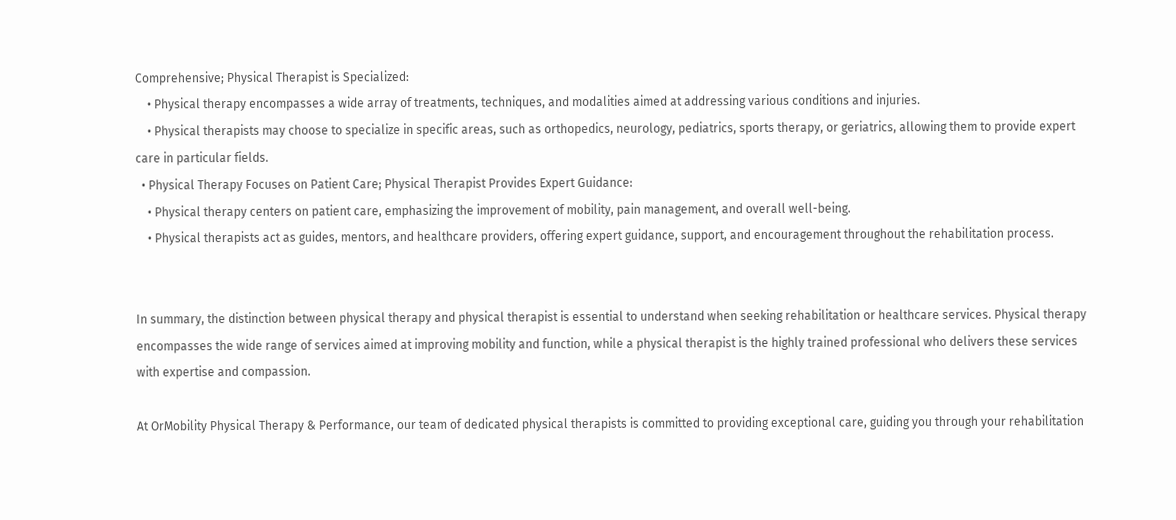Comprehensive; Physical Therapist is Specialized:
    • Physical therapy encompasses a wide array of treatments, techniques, and modalities aimed at addressing various conditions and injuries.
    • Physical therapists may choose to specialize in specific areas, such as orthopedics, neurology, pediatrics, sports therapy, or geriatrics, allowing them to provide expert care in particular fields.
  • Physical Therapy Focuses on Patient Care; Physical Therapist Provides Expert Guidance:
    • Physical therapy centers on patient care, emphasizing the improvement of mobility, pain management, and overall well-being.
    • Physical therapists act as guides, mentors, and healthcare providers, offering expert guidance, support, and encouragement throughout the rehabilitation process.


In summary, the distinction between physical therapy and physical therapist is essential to understand when seeking rehabilitation or healthcare services. Physical therapy encompasses the wide range of services aimed at improving mobility and function, while a physical therapist is the highly trained professional who delivers these services with expertise and compassion.

At OrMobility Physical Therapy & Performance, our team of dedicated physical therapists is committed to providing exceptional care, guiding you through your rehabilitation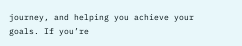journey, and helping you achieve your goals. If you’re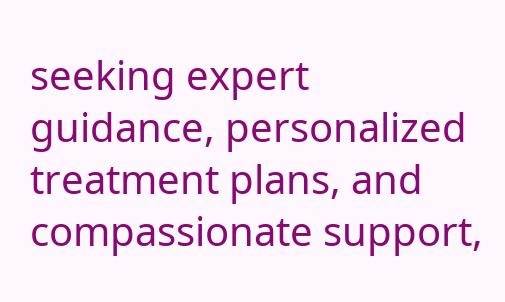seeking expert guidance, personalized treatment plans, and compassionate support,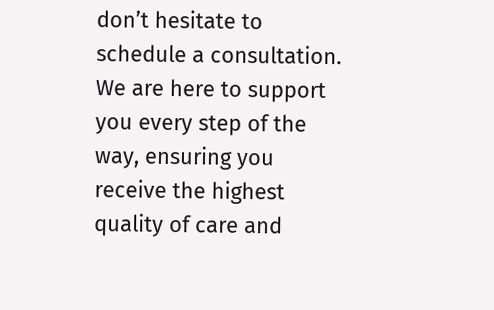don’t hesitate to schedule a consultation. We are here to support you every step of the way, ensuring you receive the highest quality of care and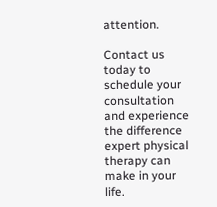attention.

Contact us today to schedule your consultation and experience the difference expert physical therapy can make in your life.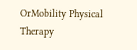OrMobility Physical Therapy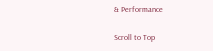& Performance

Scroll to Top